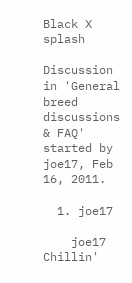Black X splash

Discussion in 'General breed discussions & FAQ' started by joe17, Feb 16, 2011.

  1. joe17

    joe17 Chillin'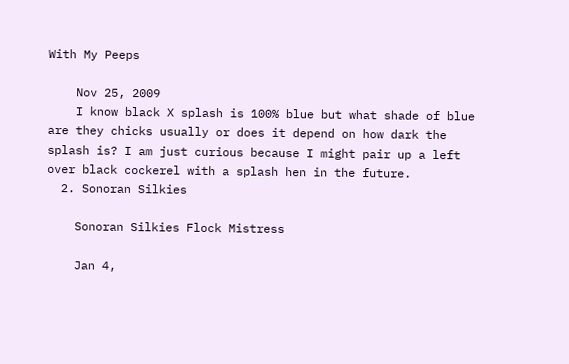With My Peeps

    Nov 25, 2009
    I know black X splash is 100% blue but what shade of blue are they chicks usually or does it depend on how dark the splash is? I am just curious because I might pair up a left over black cockerel with a splash hen in the future.
  2. Sonoran Silkies

    Sonoran Silkies Flock Mistress

    Jan 4,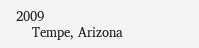2009
    Tempe, Arizona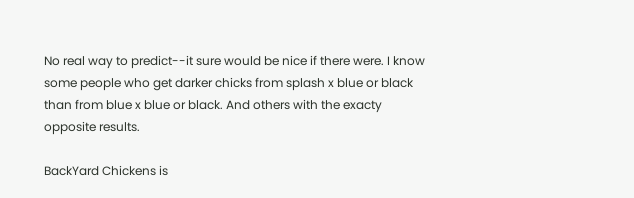No real way to predict--it sure would be nice if there were. I know some people who get darker chicks from splash x blue or black than from blue x blue or black. And others with the exacty opposite results.

BackYard Chickens is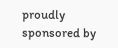proudly sponsored by